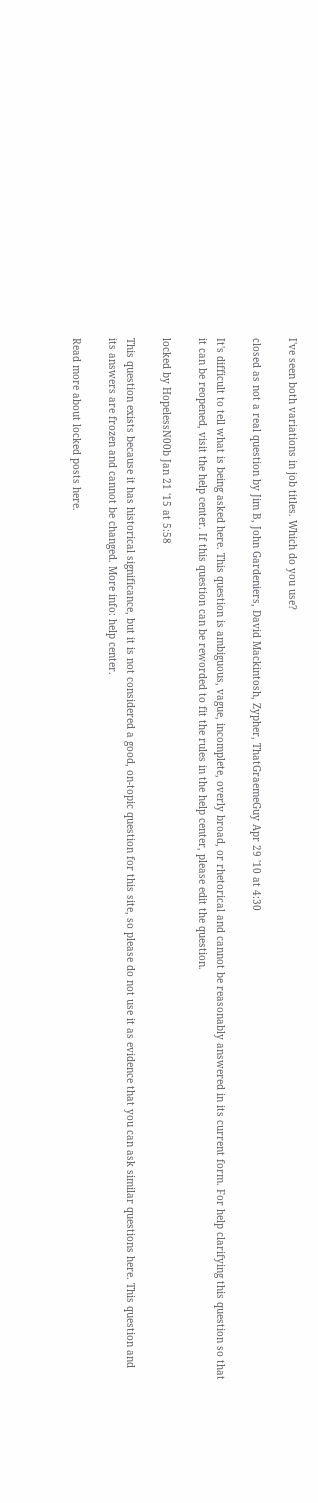I've seen both variations in job titles. Which do you use?

closed as not a real question by Jim B, John Gardeniers, David Mackintosh, Zypher, ThatGraemeGuy Apr 29 '10 at 4:30

It's difficult to tell what is being asked here. This question is ambiguous, vague, incomplete, overly broad, or rhetorical and cannot be reasonably answered in its current form. For help clarifying this question so that it can be reopened, visit the help center. If this question can be reworded to fit the rules in the help center, please edit the question.

locked by HopelessN00b Jan 21 '15 at 5:58

This question exists because it has historical significance, but it is not considered a good, on-topic question for this site, so please do not use it as evidence that you can ask similar questions here. This question and its answers are frozen and cannot be changed. More info: help center.

Read more about locked posts here.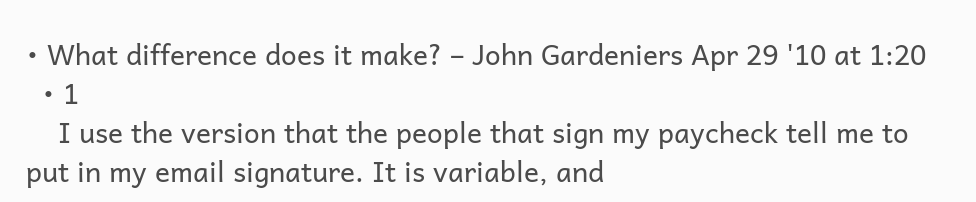• What difference does it make? – John Gardeniers Apr 29 '10 at 1:20
  • 1
    I use the version that the people that sign my paycheck tell me to put in my email signature. It is variable, and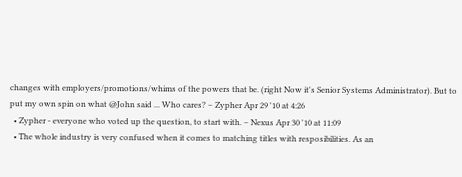changes with employers/promotions/whims of the powers that be. (right Now it's Senior Systems Administrator). But to put my own spin on what @John said ... Who cares? – Zypher Apr 29 '10 at 4:26
  • Zypher - everyone who voted up the question, to start with. – Nexus Apr 30 '10 at 11:09
  • The whole industry is very confused when it comes to matching titles with resposibilities. As an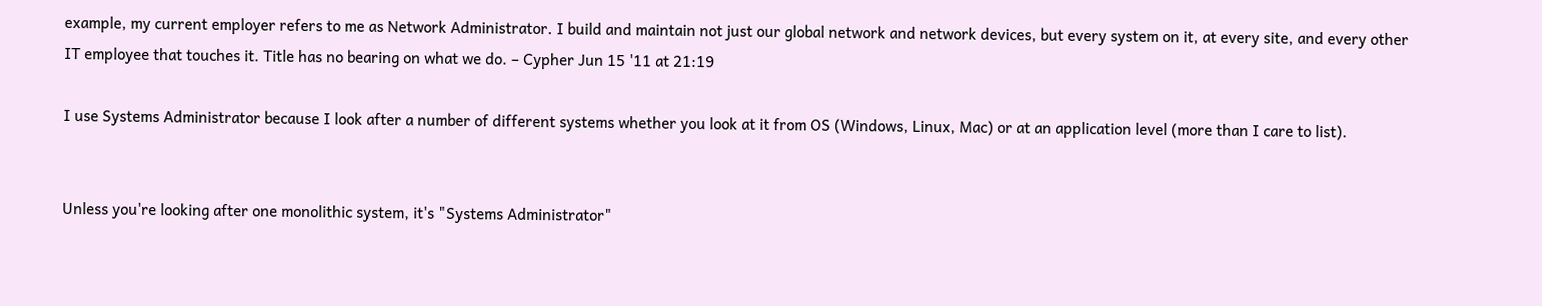example, my current employer refers to me as Network Administrator. I build and maintain not just our global network and network devices, but every system on it, at every site, and every other IT employee that touches it. Title has no bearing on what we do. – Cypher Jun 15 '11 at 21:19

I use Systems Administrator because I look after a number of different systems whether you look at it from OS (Windows, Linux, Mac) or at an application level (more than I care to list).


Unless you're looking after one monolithic system, it's "Systems Administrator"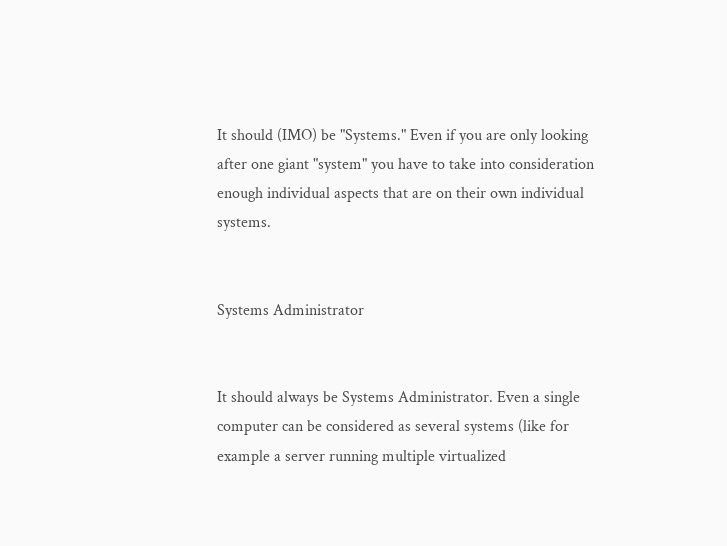It should (IMO) be "Systems." Even if you are only looking after one giant "system" you have to take into consideration enough individual aspects that are on their own individual systems.


Systems Administrator


It should always be Systems Administrator. Even a single computer can be considered as several systems (like for example a server running multiple virtualized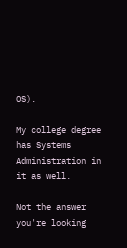OS).

My college degree has Systems Administration in it as well.

Not the answer you're looking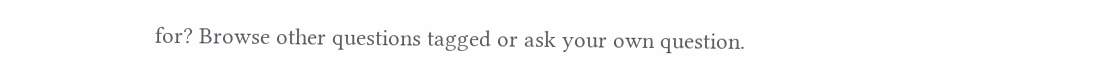for? Browse other questions tagged or ask your own question.